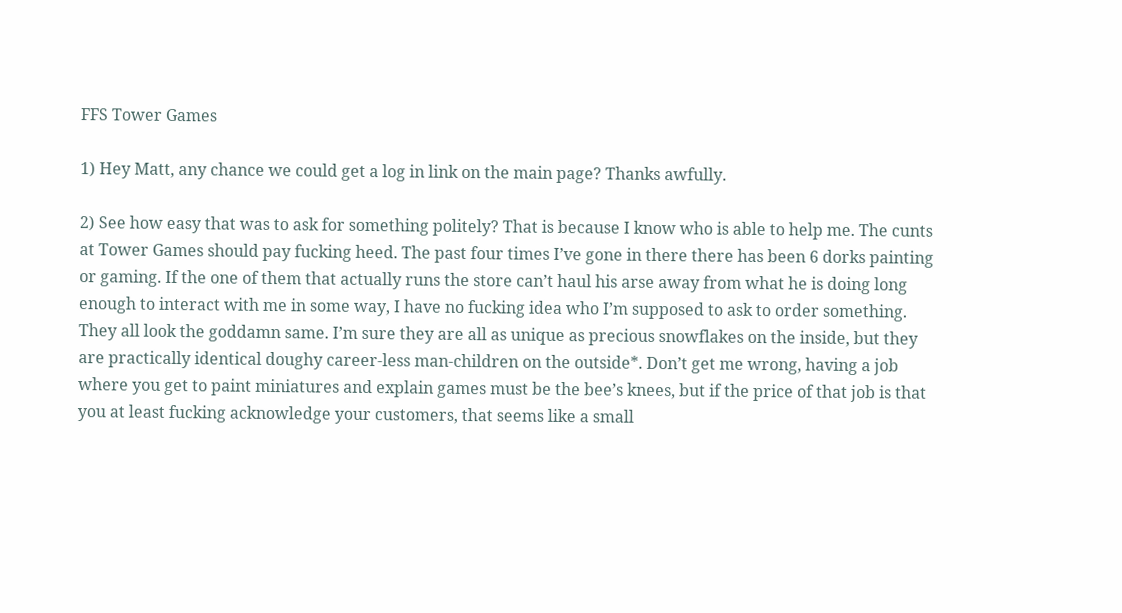FFS Tower Games

1) Hey Matt, any chance we could get a log in link on the main page? Thanks awfully.

2) See how easy that was to ask for something politely? That is because I know who is able to help me. The cunts at Tower Games should pay fucking heed. The past four times I’ve gone in there there has been 6 dorks painting or gaming. If the one of them that actually runs the store can’t haul his arse away from what he is doing long enough to interact with me in some way, I have no fucking idea who I’m supposed to ask to order something. They all look the goddamn same. I’m sure they are all as unique as precious snowflakes on the inside, but they are practically identical doughy career-less man-children on the outside*. Don’t get me wrong, having a job where you get to paint miniatures and explain games must be the bee’s knees, but if the price of that job is that you at least fucking acknowledge your customers, that seems like a small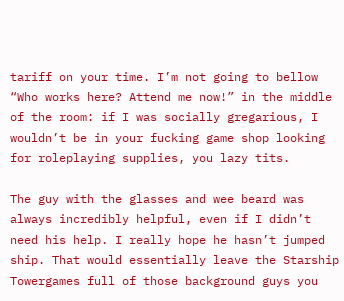tariff on your time. I’m not going to bellow “Who works here? Attend me now!” in the middle of the room: if I was socially gregarious, I wouldn’t be in your fucking game shop looking for roleplaying supplies, you lazy tits.

The guy with the glasses and wee beard was always incredibly helpful, even if I didn’t need his help. I really hope he hasn’t jumped ship. That would essentially leave the Starship Towergames full of those background guys you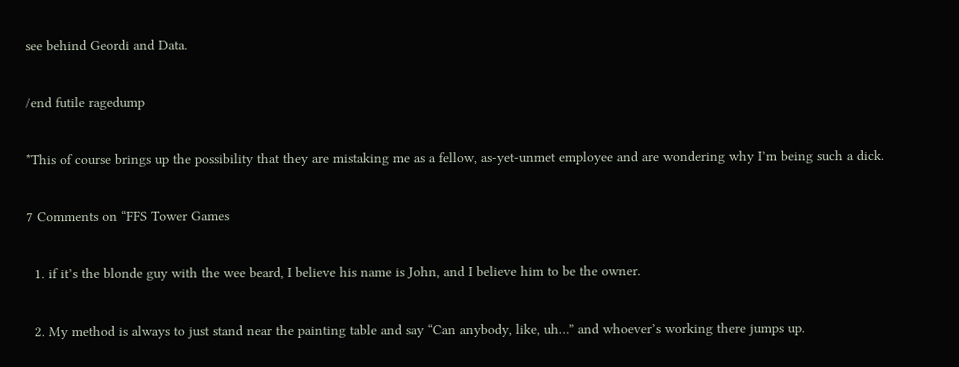see behind Geordi and Data.

/end futile ragedump

*This of course brings up the possibility that they are mistaking me as a fellow, as-yet-unmet employee and are wondering why I’m being such a dick.

7 Comments on “FFS Tower Games

  1. if it’s the blonde guy with the wee beard, I believe his name is John, and I believe him to be the owner.

  2. My method is always to just stand near the painting table and say “Can anybody, like, uh…” and whoever’s working there jumps up.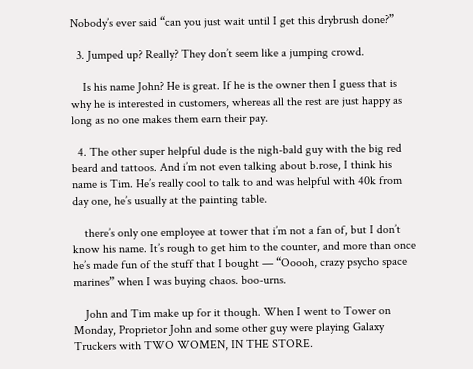Nobody’s ever said “can you just wait until I get this drybrush done?”

  3. Jumped up? Really? They don’t seem like a jumping crowd.

    Is his name John? He is great. If he is the owner then I guess that is why he is interested in customers, whereas all the rest are just happy as long as no one makes them earn their pay.

  4. The other super helpful dude is the nigh-bald guy with the big red beard and tattoos. And i’m not even talking about b.rose, I think his name is Tim. He’s really cool to talk to and was helpful with 40k from day one, he’s usually at the painting table.

    there’s only one employee at tower that i’m not a fan of, but I don’t know his name. It’s rough to get him to the counter, and more than once he’s made fun of the stuff that I bought — “Ooooh, crazy psycho space marines” when I was buying chaos. boo-urns.

    John and Tim make up for it though. When I went to Tower on Monday, Proprietor John and some other guy were playing Galaxy Truckers with TWO WOMEN, IN THE STORE.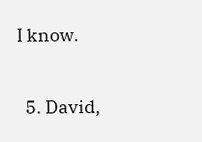I know.

  5. David,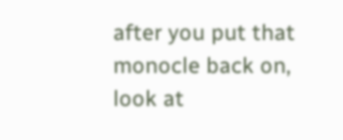after you put that monocle back on, look at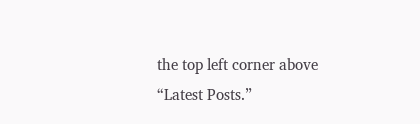the top left corner above “Latest Posts.”